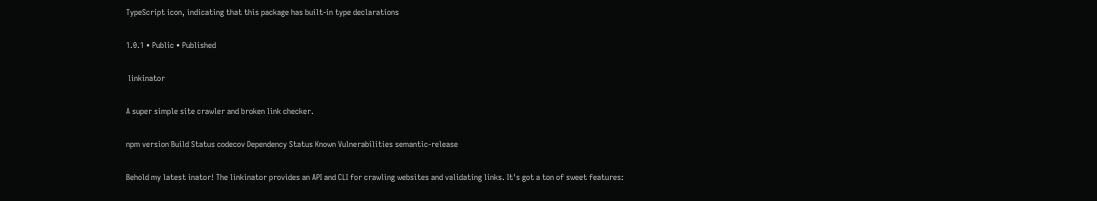TypeScript icon, indicating that this package has built-in type declarations

1.0.1 • Public • Published

 linkinator

A super simple site crawler and broken link checker.

npm version Build Status codecov Dependency Status Known Vulnerabilities semantic-release

Behold my latest inator! The linkinator provides an API and CLI for crawling websites and validating links. It's got a ton of sweet features: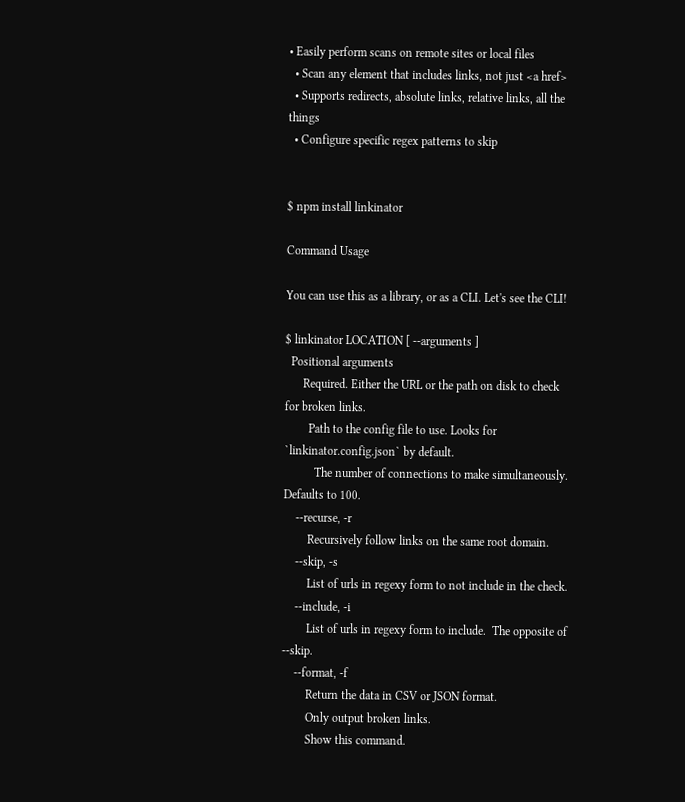• Easily perform scans on remote sites or local files
  • Scan any element that includes links, not just <a href>
  • Supports redirects, absolute links, relative links, all the things
  • Configure specific regex patterns to skip


$ npm install linkinator

Command Usage

You can use this as a library, or as a CLI. Let's see the CLI!

$ linkinator LOCATION [ --arguments ]
  Positional arguments
      Required. Either the URL or the path on disk to check for broken links.
        Path to the config file to use. Looks for `linkinator.config.json` by default.
          The number of connections to make simultaneously. Defaults to 100.
    --recurse, -r
        Recursively follow links on the same root domain.
    --skip, -s
        List of urls in regexy form to not include in the check.
    --include, -i
        List of urls in regexy form to include.  The opposite of --skip.
    --format, -f
        Return the data in CSV or JSON format.
        Only output broken links.
        Show this command.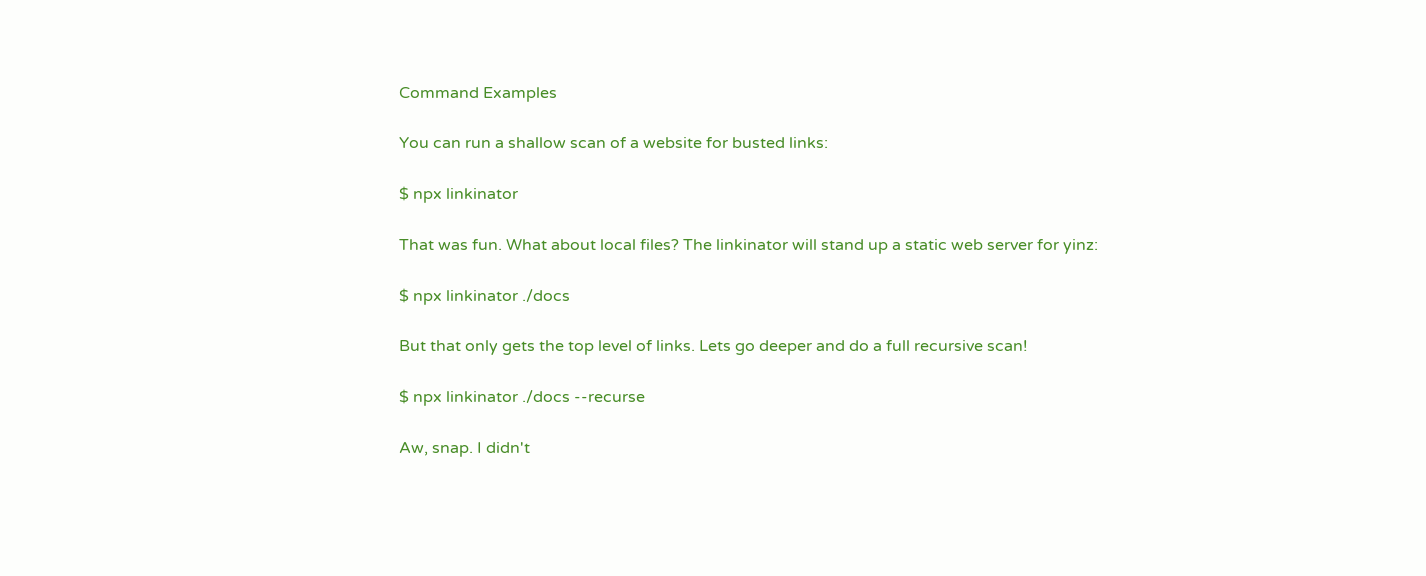Command Examples

You can run a shallow scan of a website for busted links:

$ npx linkinator

That was fun. What about local files? The linkinator will stand up a static web server for yinz:

$ npx linkinator ./docs

But that only gets the top level of links. Lets go deeper and do a full recursive scan!

$ npx linkinator ./docs --recurse

Aw, snap. I didn't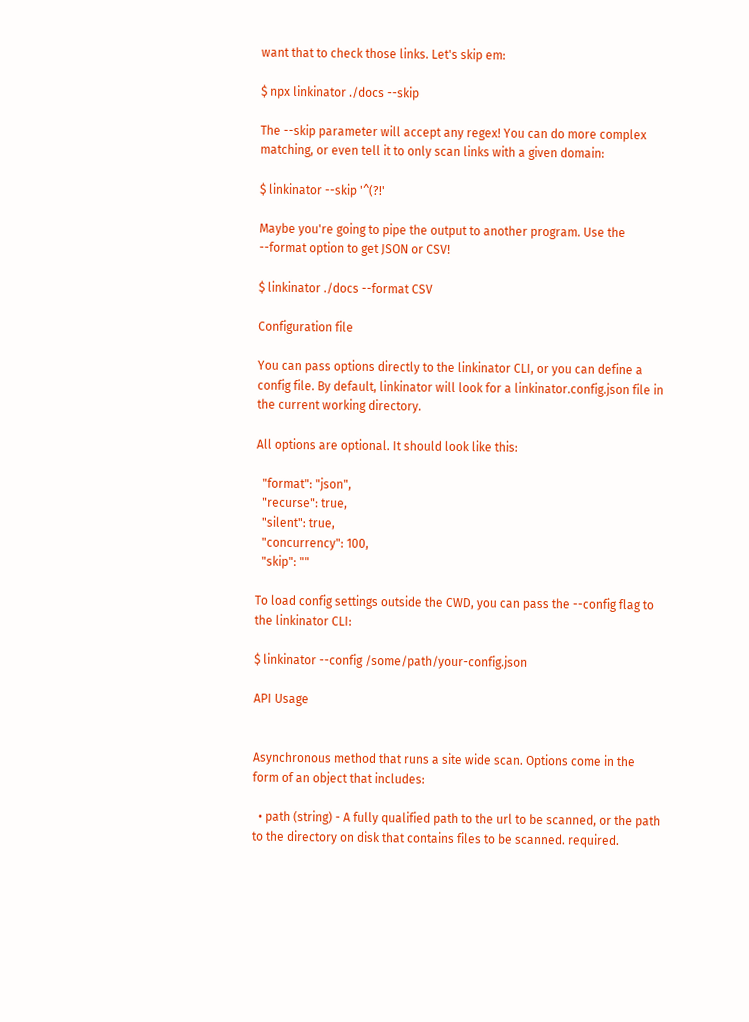want that to check those links. Let's skip em:

$ npx linkinator ./docs --skip

The --skip parameter will accept any regex! You can do more complex matching, or even tell it to only scan links with a given domain:

$ linkinator --skip '^(?!'

Maybe you're going to pipe the output to another program. Use the --format option to get JSON or CSV!

$ linkinator ./docs --format CSV

Configuration file

You can pass options directly to the linkinator CLI, or you can define a config file. By default, linkinator will look for a linkinator.config.json file in the current working directory.

All options are optional. It should look like this:

  "format": "json",
  "recurse": true,
  "silent": true,
  "concurrency": 100,
  "skip": ""

To load config settings outside the CWD, you can pass the --config flag to the linkinator CLI:

$ linkinator --config /some/path/your-config.json

API Usage


Asynchronous method that runs a site wide scan. Options come in the form of an object that includes:

  • path (string) - A fully qualified path to the url to be scanned, or the path to the directory on disk that contains files to be scanned. required.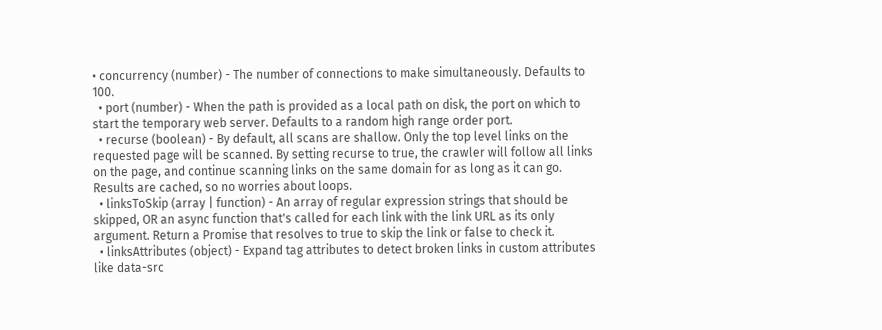• concurrency (number) - The number of connections to make simultaneously. Defaults to 100.
  • port (number) - When the path is provided as a local path on disk, the port on which to start the temporary web server. Defaults to a random high range order port.
  • recurse (boolean) - By default, all scans are shallow. Only the top level links on the requested page will be scanned. By setting recurse to true, the crawler will follow all links on the page, and continue scanning links on the same domain for as long as it can go. Results are cached, so no worries about loops.
  • linksToSkip (array | function) - An array of regular expression strings that should be skipped, OR an async function that's called for each link with the link URL as its only argument. Return a Promise that resolves to true to skip the link or false to check it.
  • linksAttributes (object) - Expand tag attributes to detect broken links in custom attributes like data-src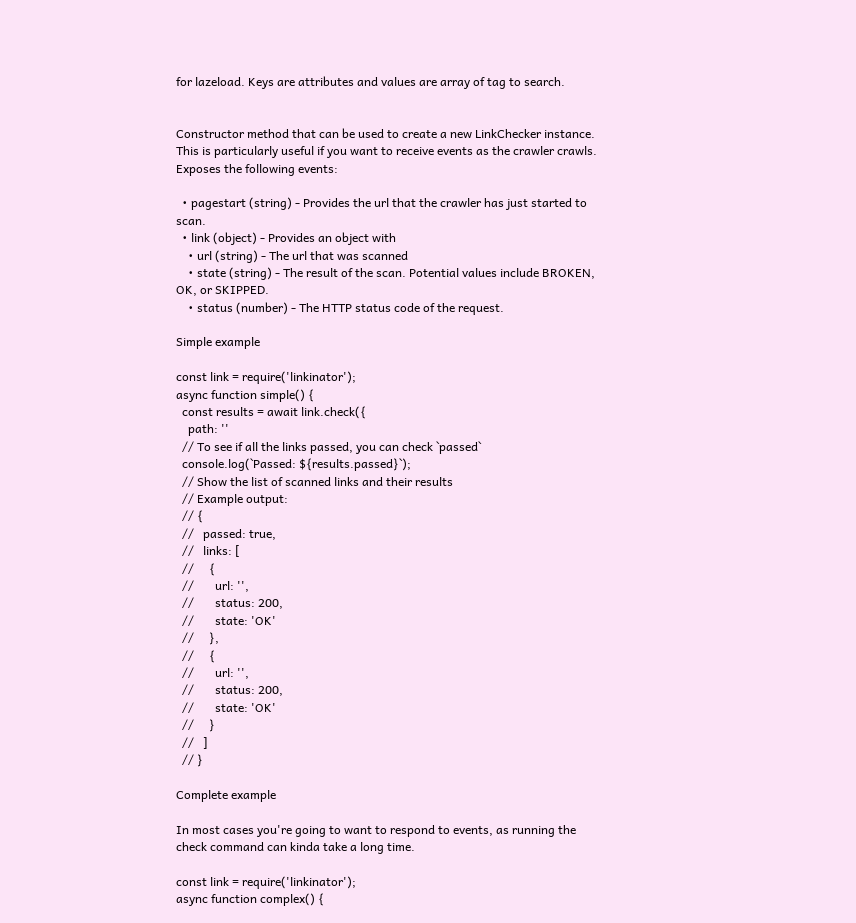for lazeload. Keys are attributes and values are array of tag to search.


Constructor method that can be used to create a new LinkChecker instance. This is particularly useful if you want to receive events as the crawler crawls. Exposes the following events:

  • pagestart (string) - Provides the url that the crawler has just started to scan.
  • link (object) - Provides an object with
    • url (string) - The url that was scanned
    • state (string) - The result of the scan. Potential values include BROKEN, OK, or SKIPPED.
    • status (number) - The HTTP status code of the request.

Simple example

const link = require('linkinator');
async function simple() {
  const results = await link.check({
    path: ''
  // To see if all the links passed, you can check `passed`
  console.log(`Passed: ${results.passed}`);
  // Show the list of scanned links and their results
  // Example output:
  // {
  //   passed: true,
  //   links: [
  //     {
  //       url: '',
  //       status: 200,
  //       state: 'OK'
  //     },
  //     {
  //       url: '',
  //       status: 200,
  //       state: 'OK'
  //     }
  //   ]
  // }

Complete example

In most cases you're going to want to respond to events, as running the check command can kinda take a long time.

const link = require('linkinator');
async function complex() {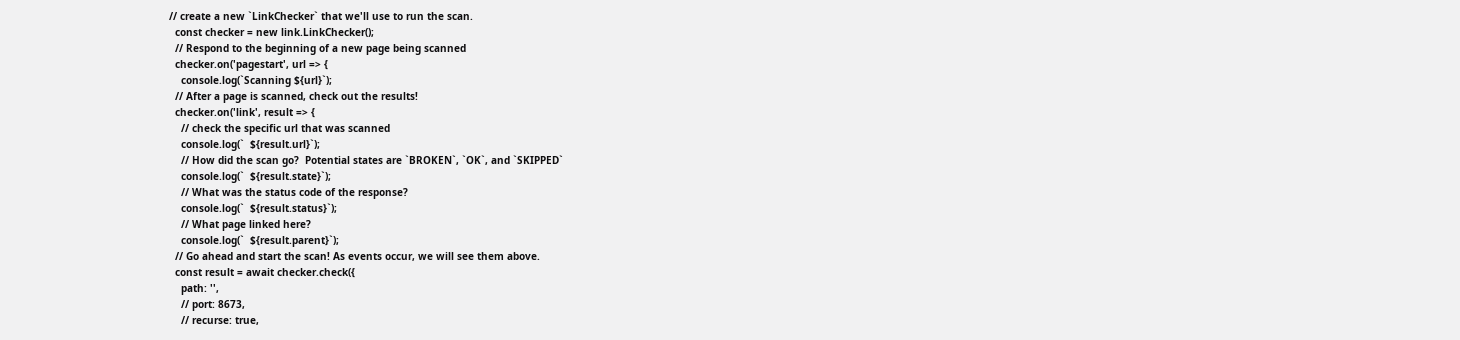// create a new `LinkChecker` that we'll use to run the scan.
  const checker = new link.LinkChecker();
  // Respond to the beginning of a new page being scanned
  checker.on('pagestart', url => {
    console.log(`Scanning ${url}`);
  // After a page is scanned, check out the results!
  checker.on('link', result => {
    // check the specific url that was scanned
    console.log(`  ${result.url}`);
    // How did the scan go?  Potential states are `BROKEN`, `OK`, and `SKIPPED`
    console.log(`  ${result.state}`);
    // What was the status code of the response?
    console.log(`  ${result.status}`);
    // What page linked here?
    console.log(`  ${result.parent}`);
  // Go ahead and start the scan! As events occur, we will see them above.
  const result = await checker.check({
    path: '',
    // port: 8673,
    // recurse: true,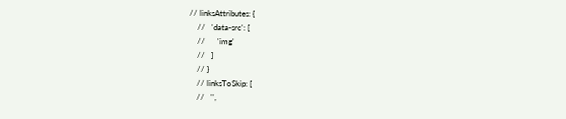// linksAttributes: {
    //   'data-src': [
    //      'img'
    //   ]
    // }
    // linksToSkip: [
    //   '',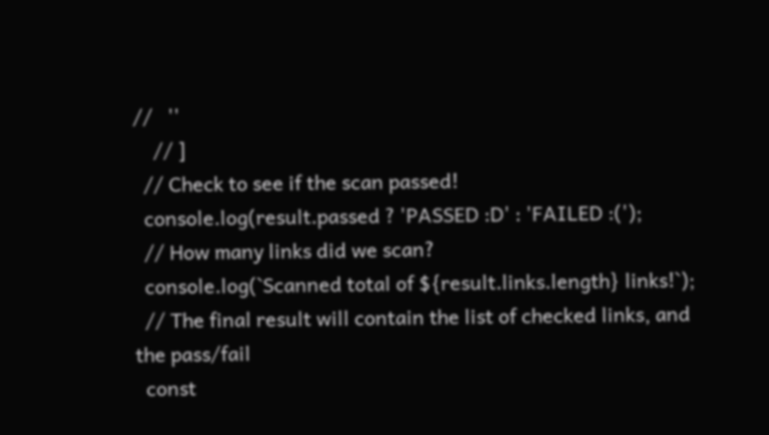//   ''
    // ]
  // Check to see if the scan passed!
  console.log(result.passed ? 'PASSED :D' : 'FAILED :(');
  // How many links did we scan?
  console.log(`Scanned total of ${result.links.length} links!`);
  // The final result will contain the list of checked links, and the pass/fail
  const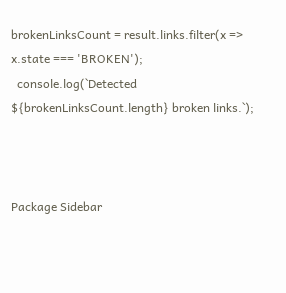brokenLinksCount = result.links.filter(x => x.state === 'BROKEN');
  console.log(`Detected ${brokenLinksCount.length} broken links.`);



Package Sidebar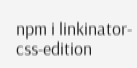npm i linkinator-css-edition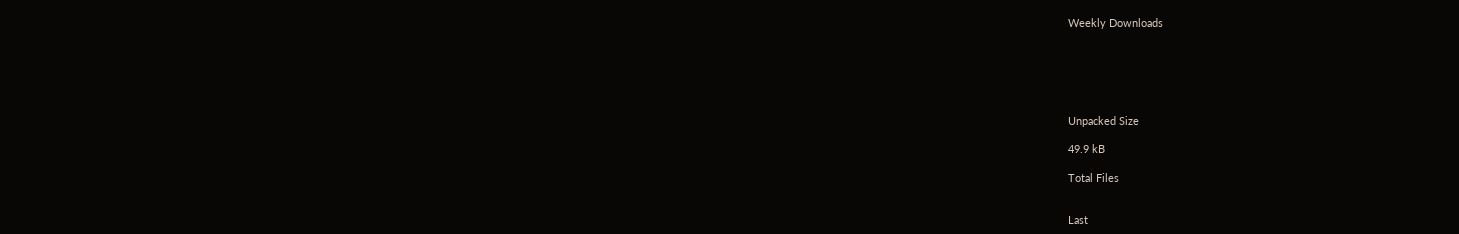Weekly Downloads






Unpacked Size

49.9 kB

Total Files


Last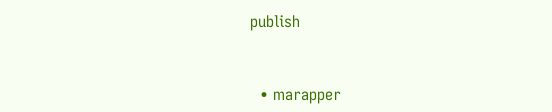publish


  • marapper